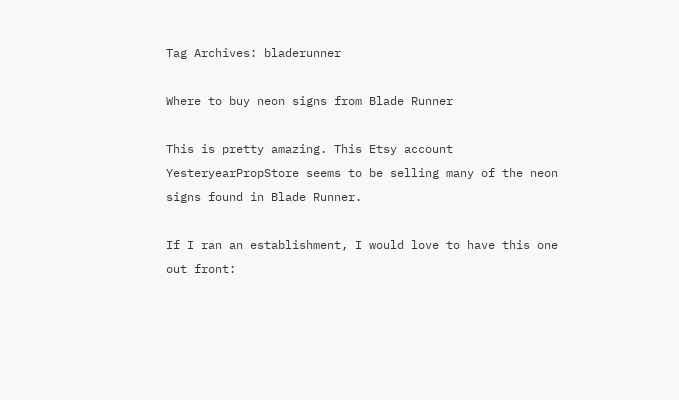Tag Archives: bladerunner

Where to buy neon signs from Blade Runner

This is pretty amazing. This Etsy account YesteryearPropStore seems to be selling many of the neon signs found in Blade Runner.

If I ran an establishment, I would love to have this one out front: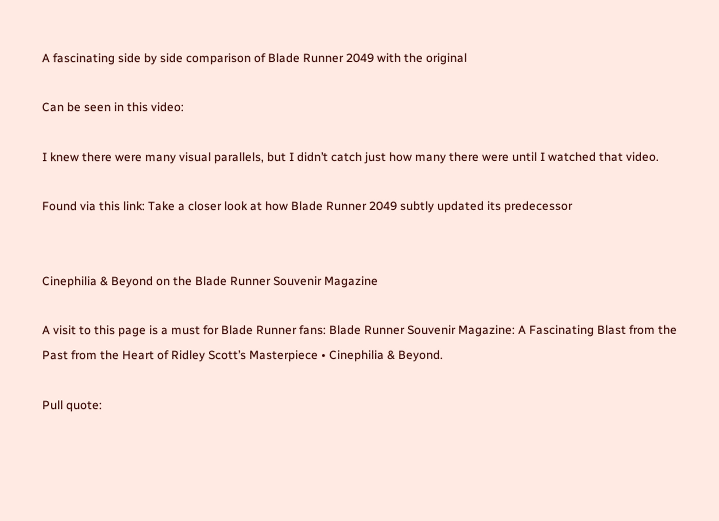A fascinating side by side comparison of Blade Runner 2049 with the original

Can be seen in this video:

I knew there were many visual parallels, but I didn’t catch just how many there were until I watched that video.

Found via this link: Take a closer look at how Blade Runner 2049 subtly updated its predecessor


Cinephilia & Beyond on the Blade Runner Souvenir Magazine

A visit to this page is a must for Blade Runner fans: Blade Runner Souvenir Magazine: A Fascinating Blast from the Past from the Heart of Ridley Scott’s Masterpiece • Cinephilia & Beyond.

Pull quote: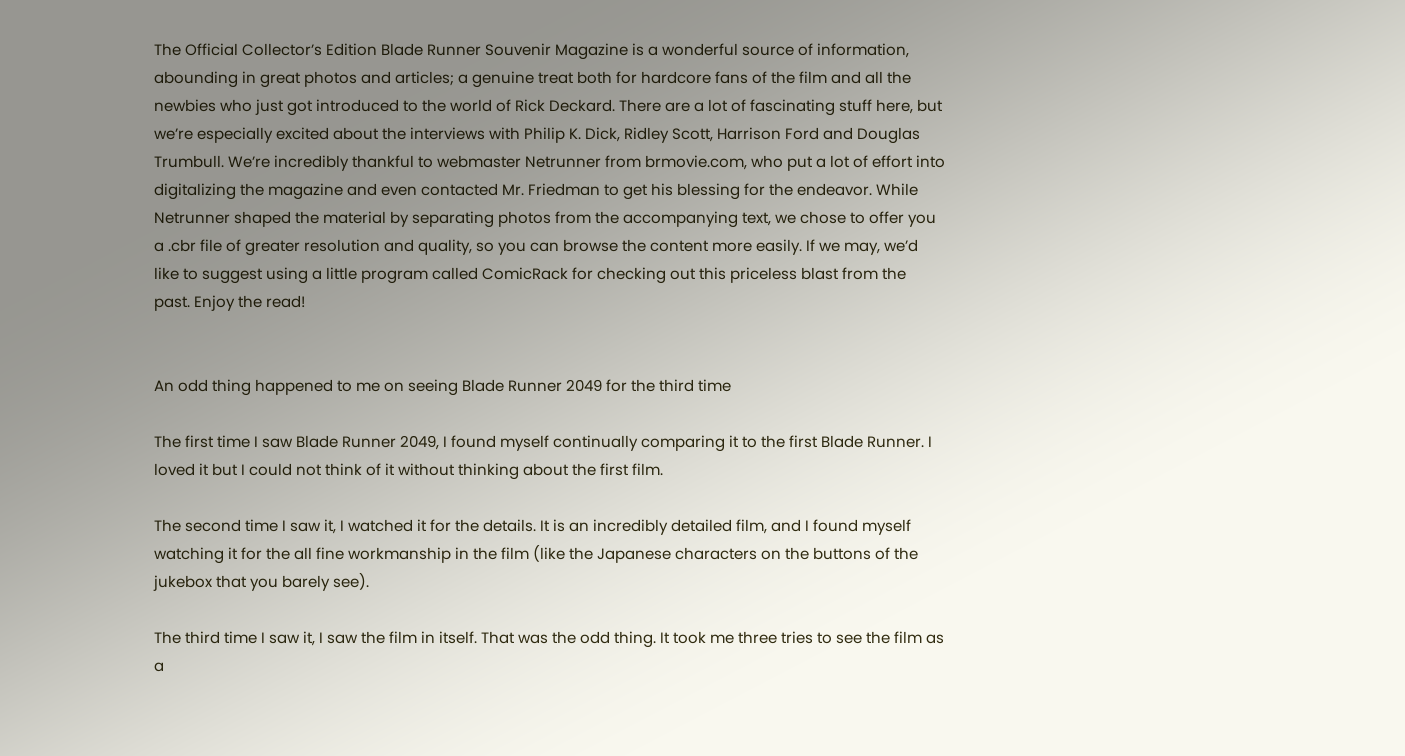The Official Collector’s Edition Blade Runner Souvenir Magazine is a wonderful source of information, abounding in great photos and articles; a genuine treat both for hardcore fans of the film and all the newbies who just got introduced to the world of Rick Deckard. There are a lot of fascinating stuff here, but we’re especially excited about the interviews with Philip K. Dick, Ridley Scott, Harrison Ford and Douglas Trumbull. We’re incredibly thankful to webmaster Netrunner from brmovie.com, who put a lot of effort into digitalizing the magazine and even contacted Mr. Friedman to get his blessing for the endeavor. While Netrunner shaped the material by separating photos from the accompanying text, we chose to offer you a .cbr file of greater resolution and quality, so you can browse the content more easily. If we may, we’d like to suggest using a little program called ComicRack for checking out this priceless blast from the past. Enjoy the read!


An odd thing happened to me on seeing Blade Runner 2049 for the third time

The first time I saw Blade Runner 2049, I found myself continually comparing it to the first Blade Runner. I loved it but I could not think of it without thinking about the first film.

The second time I saw it, I watched it for the details. It is an incredibly detailed film, and I found myself watching it for the all fine workmanship in the film (like the Japanese characters on the buttons of the jukebox that you barely see).

The third time I saw it, I saw the film in itself. That was the odd thing. It took me three tries to see the film as a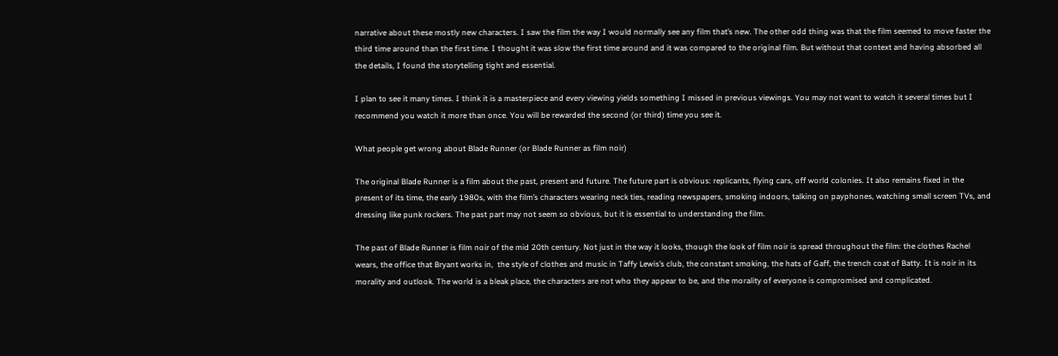narrative about these mostly new characters. I saw the film the way I would normally see any film that’s new. The other odd thing was that the film seemed to move faster the third time around than the first time. I thought it was slow the first time around and it was compared to the original film. But without that context and having absorbed all the details, I found the storytelling tight and essential.

I plan to see it many times. I think it is a masterpiece and every viewing yields something I missed in previous viewings. You may not want to watch it several times but I recommend you watch it more than once. You will be rewarded the second (or third) time you see it.

What people get wrong about Blade Runner (or Blade Runner as film noir)

The original Blade Runner is a film about the past, present and future. The future part is obvious: replicants, flying cars, off world colonies. It also remains fixed in the present of its time, the early 1980s, with the film’s characters wearing neck ties, reading newspapers, smoking indoors, talking on payphones, watching small screen TVs, and dressing like punk rockers. The past part may not seem so obvious, but it is essential to understanding the film.

The past of Blade Runner is film noir of the mid 20th century. Not just in the way it looks, though the look of film noir is spread throughout the film: the clothes Rachel wears, the office that Bryant works in,  the style of clothes and music in Taffy Lewis’s club, the constant smoking, the hats of Gaff, the trench coat of Batty. It is noir in its morality and outlook. The world is a bleak place, the characters are not who they appear to be, and the morality of everyone is compromised and complicated.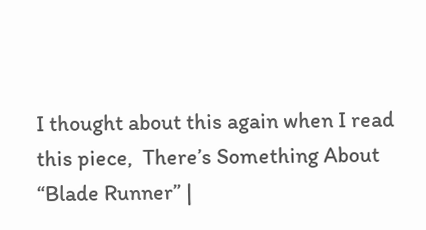I thought about this again when I read this piece,  There’s Something About “Blade Runner” |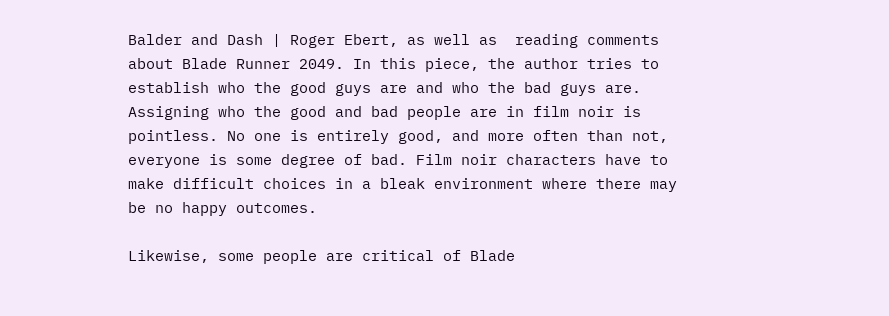Balder and Dash | Roger Ebert, as well as  reading comments about Blade Runner 2049. In this piece, the author tries to establish who the good guys are and who the bad guys are. Assigning who the good and bad people are in film noir is pointless. No one is entirely good, and more often than not, everyone is some degree of bad. Film noir characters have to make difficult choices in a bleak environment where there may be no happy outcomes.

Likewise, some people are critical of Blade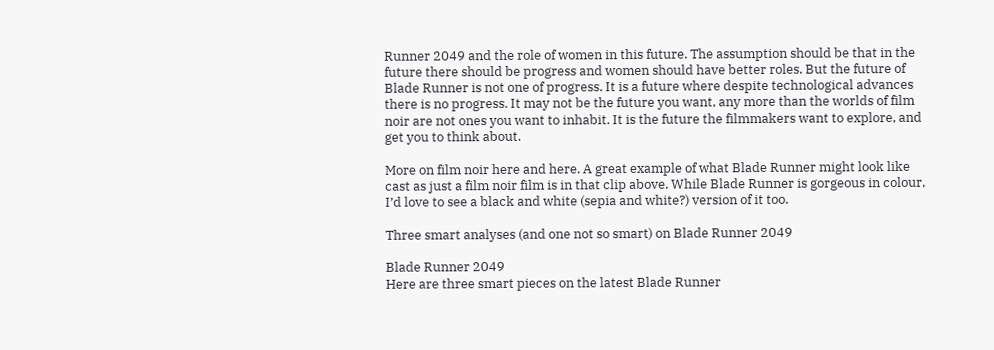Runner 2049 and the role of women in this future. The assumption should be that in the future there should be progress and women should have better roles. But the future of Blade Runner is not one of progress. It is a future where despite technological advances there is no progress. It may not be the future you want, any more than the worlds of film noir are not ones you want to inhabit. It is the future the filmmakers want to explore, and get you to think about.

More on film noir here and here. A great example of what Blade Runner might look like cast as just a film noir film is in that clip above. While Blade Runner is gorgeous in colour, I’d love to see a black and white (sepia and white?) version of it too.

Three smart analyses (and one not so smart) on Blade Runner 2049

Blade Runner 2049
Here are three smart pieces on the latest Blade Runner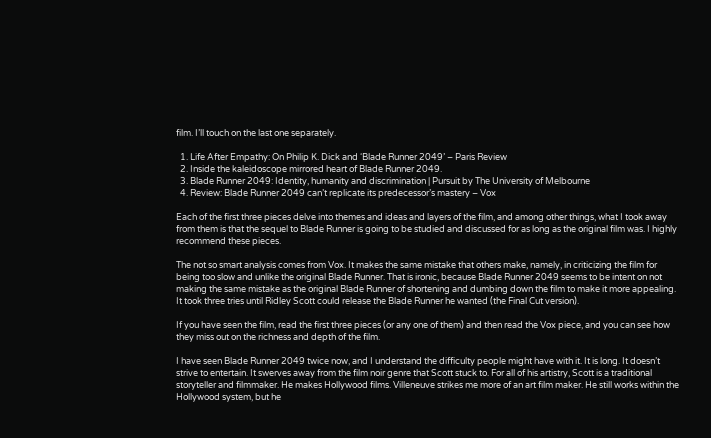film. I’ll touch on the last one separately.

  1. Life After Empathy: On Philip K. Dick and ‘Blade Runner 2049’ – Paris Review
  2. Inside the kaleidoscope mirrored heart of Blade Runner 2049.
  3. Blade Runner 2049: Identity, humanity and discrimination | Pursuit by The University of Melbourne
  4. Review: Blade Runner 2049 can’t replicate its predecessor’s mastery – Vox

Each of the first three pieces delve into themes and ideas and layers of the film, and among other things, what I took away from them is that the sequel to Blade Runner is going to be studied and discussed for as long as the original film was. I highly recommend these pieces.

The not so smart analysis comes from Vox. It makes the same mistake that others make, namely, in criticizing the film for being too slow and unlike the original Blade Runner. That is ironic, because Blade Runner 2049 seems to be intent on not making the same mistake as the original Blade Runner of shortening and dumbing down the film to make it more appealing. It took three tries until Ridley Scott could release the Blade Runner he wanted (the Final Cut version).

If you have seen the film, read the first three pieces (or any one of them) and then read the Vox piece, and you can see how they miss out on the richness and depth of the film.

I have seen Blade Runner 2049 twice now, and I understand the difficulty people might have with it. It is long. It doesn’t strive to entertain. It swerves away from the film noir genre that Scott stuck to. For all of his artistry, Scott is a traditional storyteller and filmmaker. He makes Hollywood films. Villeneuve strikes me more of an art film maker. He still works within the Hollywood system, but he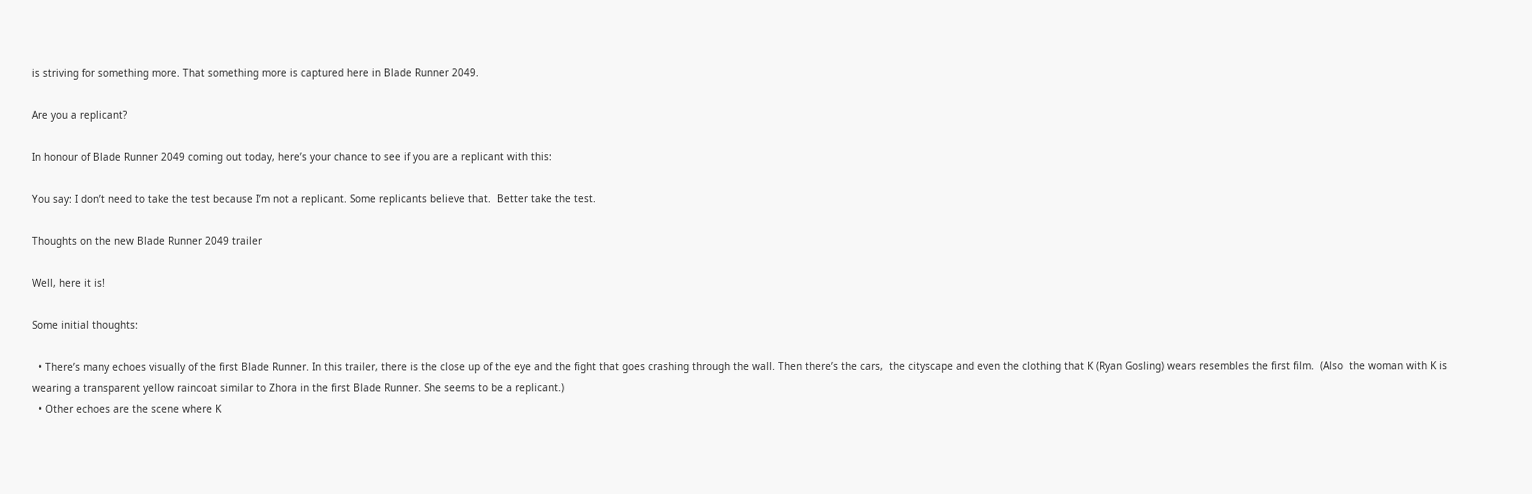is striving for something more. That something more is captured here in Blade Runner 2049.

Are you a replicant?

In honour of Blade Runner 2049 coming out today, here’s your chance to see if you are a replicant with this:

You say: I don’t need to take the test because I’m not a replicant. Some replicants believe that.  Better take the test.

Thoughts on the new Blade Runner 2049 trailer

Well, here it is!

Some initial thoughts:

  • There’s many echoes visually of the first Blade Runner. In this trailer, there is the close up of the eye and the fight that goes crashing through the wall. Then there’s the cars,  the cityscape and even the clothing that K (Ryan Gosling) wears resembles the first film.  (Also  the woman with K is wearing a transparent yellow raincoat similar to Zhora in the first Blade Runner. She seems to be a replicant.)
  • Other echoes are the scene where K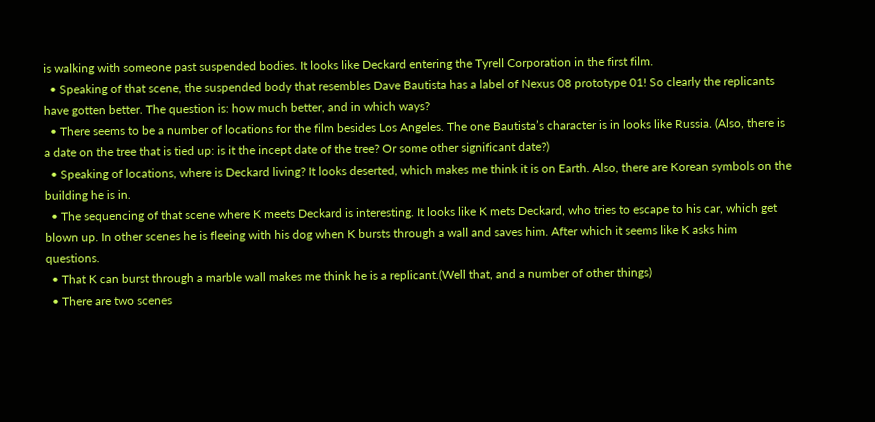is walking with someone past suspended bodies. It looks like Deckard entering the Tyrell Corporation in the first film.
  • Speaking of that scene, the suspended body that resembles Dave Bautista has a label of Nexus 08 prototype 01! So clearly the replicants have gotten better. The question is: how much better, and in which ways?
  • There seems to be a number of locations for the film besides Los Angeles. The one Bautista’s character is in looks like Russia. (Also, there is a date on the tree that is tied up: is it the incept date of the tree? Or some other significant date?)
  • Speaking of locations, where is Deckard living? It looks deserted, which makes me think it is on Earth. Also, there are Korean symbols on the building he is in.
  • The sequencing of that scene where K meets Deckard is interesting. It looks like K mets Deckard, who tries to escape to his car, which get blown up. In other scenes he is fleeing with his dog when K bursts through a wall and saves him. After which it seems like K asks him questions.
  • That K can burst through a marble wall makes me think he is a replicant.(Well that, and a number of other things)
  • There are two scenes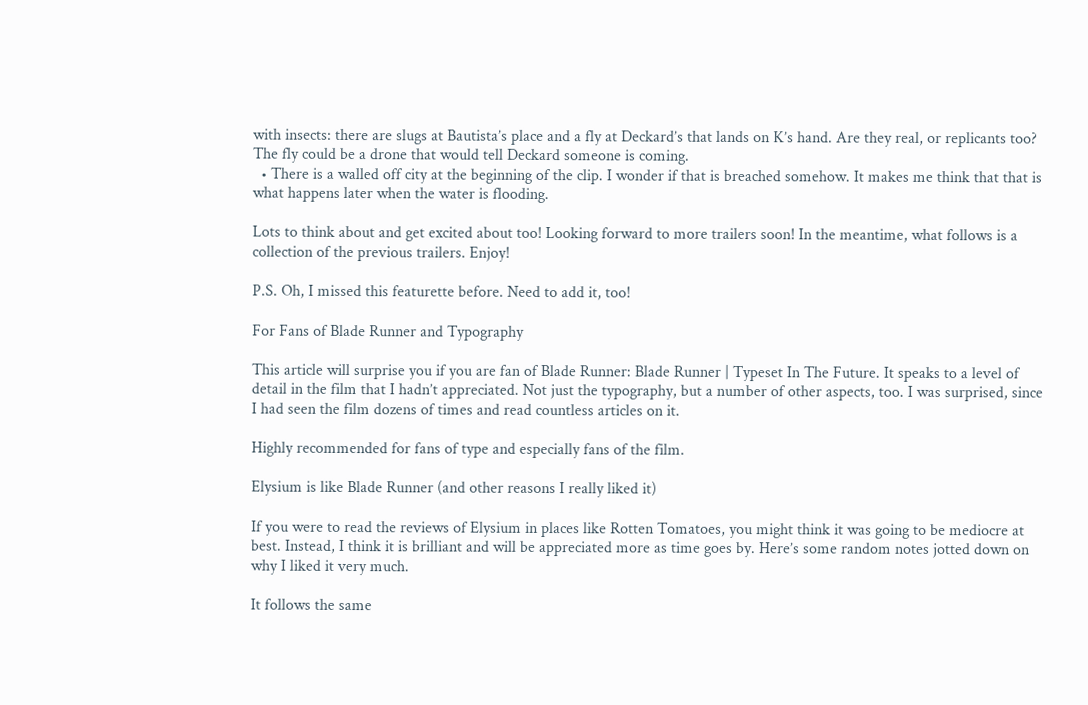with insects: there are slugs at Bautista’s place and a fly at Deckard’s that lands on K’s hand. Are they real, or replicants too? The fly could be a drone that would tell Deckard someone is coming.
  • There is a walled off city at the beginning of the clip. I wonder if that is breached somehow. It makes me think that that is what happens later when the water is flooding.

Lots to think about and get excited about too! Looking forward to more trailers soon! In the meantime, what follows is a collection of the previous trailers. Enjoy!

P.S. Oh, I missed this featurette before. Need to add it, too!

For Fans of Blade Runner and Typography

This article will surprise you if you are fan of Blade Runner: Blade Runner | Typeset In The Future. It speaks to a level of detail in the film that I hadn’t appreciated. Not just the typography, but a number of other aspects, too. I was surprised, since I had seen the film dozens of times and read countless articles on it.

Highly recommended for fans of type and especially fans of the film.

Elysium is like Blade Runner (and other reasons I really liked it)

If you were to read the reviews of Elysium in places like Rotten Tomatoes, you might think it was going to be mediocre at best. Instead, I think it is brilliant and will be appreciated more as time goes by. Here’s some random notes jotted down on why I liked it very much.

It follows the same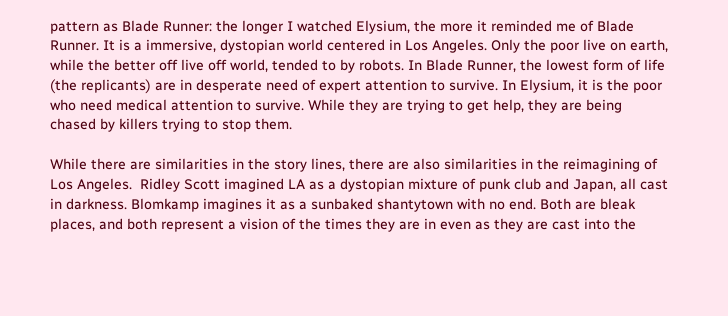pattern as Blade Runner: the longer I watched Elysium, the more it reminded me of Blade Runner. It is a immersive, dystopian world centered in Los Angeles. Only the poor live on earth, while the better off live off world, tended to by robots. In Blade Runner, the lowest form of life (the replicants) are in desperate need of expert attention to survive. In Elysium, it is the poor who need medical attention to survive. While they are trying to get help, they are being chased by killers trying to stop them.

While there are similarities in the story lines, there are also similarities in the reimagining of Los Angeles.  Ridley Scott imagined LA as a dystopian mixture of punk club and Japan, all cast in darkness. Blomkamp imagines it as a sunbaked shantytown with no end. Both are bleak places, and both represent a vision of the times they are in even as they are cast into the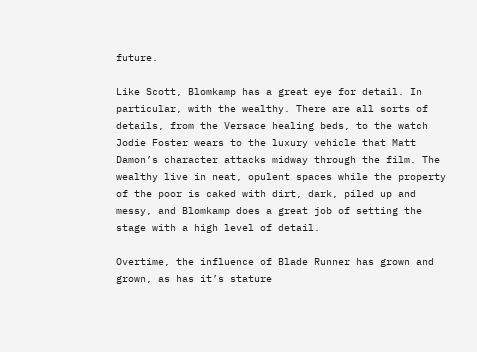future.

Like Scott, Blomkamp has a great eye for detail. In particular, with the wealthy. There are all sorts of details, from the Versace healing beds, to the watch Jodie Foster wears to the luxury vehicle that Matt Damon’s character attacks midway through the film. The wealthy live in neat, opulent spaces while the property of the poor is caked with dirt, dark, piled up and messy, and Blomkamp does a great job of setting the stage with a high level of detail.

Overtime, the influence of Blade Runner has grown and grown, as has it’s stature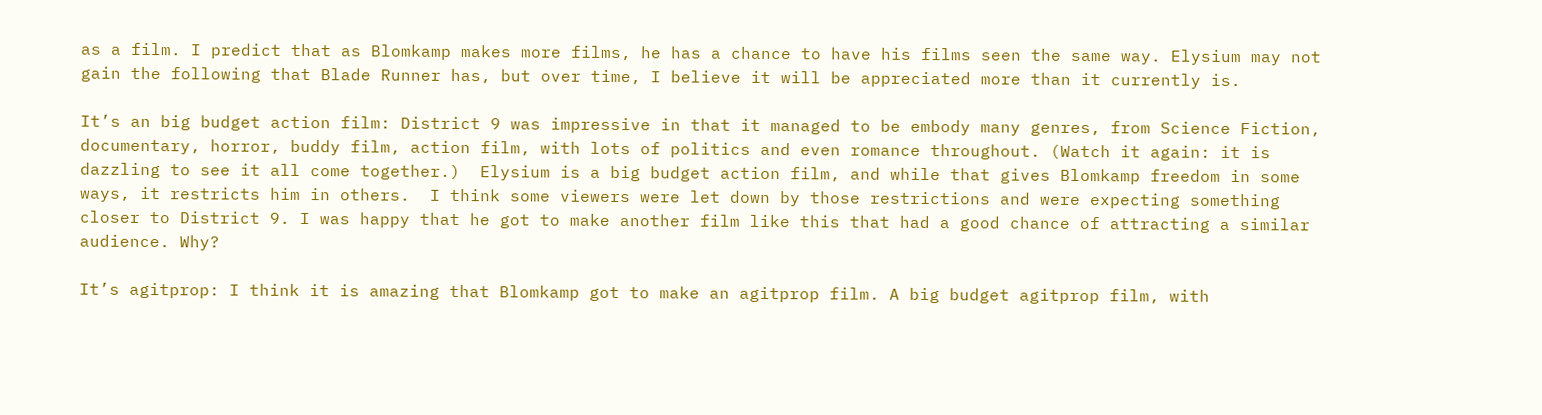as a film. I predict that as Blomkamp makes more films, he has a chance to have his films seen the same way. Elysium may not gain the following that Blade Runner has, but over time, I believe it will be appreciated more than it currently is.

It’s an big budget action film: District 9 was impressive in that it managed to be embody many genres, from Science Fiction, documentary, horror, buddy film, action film, with lots of politics and even romance throughout. (Watch it again: it is dazzling to see it all come together.)  Elysium is a big budget action film, and while that gives Blomkamp freedom in some ways, it restricts him in others.  I think some viewers were let down by those restrictions and were expecting something closer to District 9. I was happy that he got to make another film like this that had a good chance of attracting a similar audience. Why?

It’s agitprop: I think it is amazing that Blomkamp got to make an agitprop film. A big budget agitprop film, with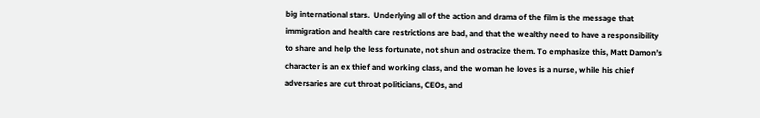big international stars.  Underlying all of the action and drama of the film is the message that immigration and health care restrictions are bad, and that the wealthy need to have a responsibility to share and help the less fortunate, not shun and ostracize them. To emphasize this, Matt Damon’s character is an ex thief and working class, and the woman he loves is a nurse, while his chief adversaries are cut throat politicians, CEOs, and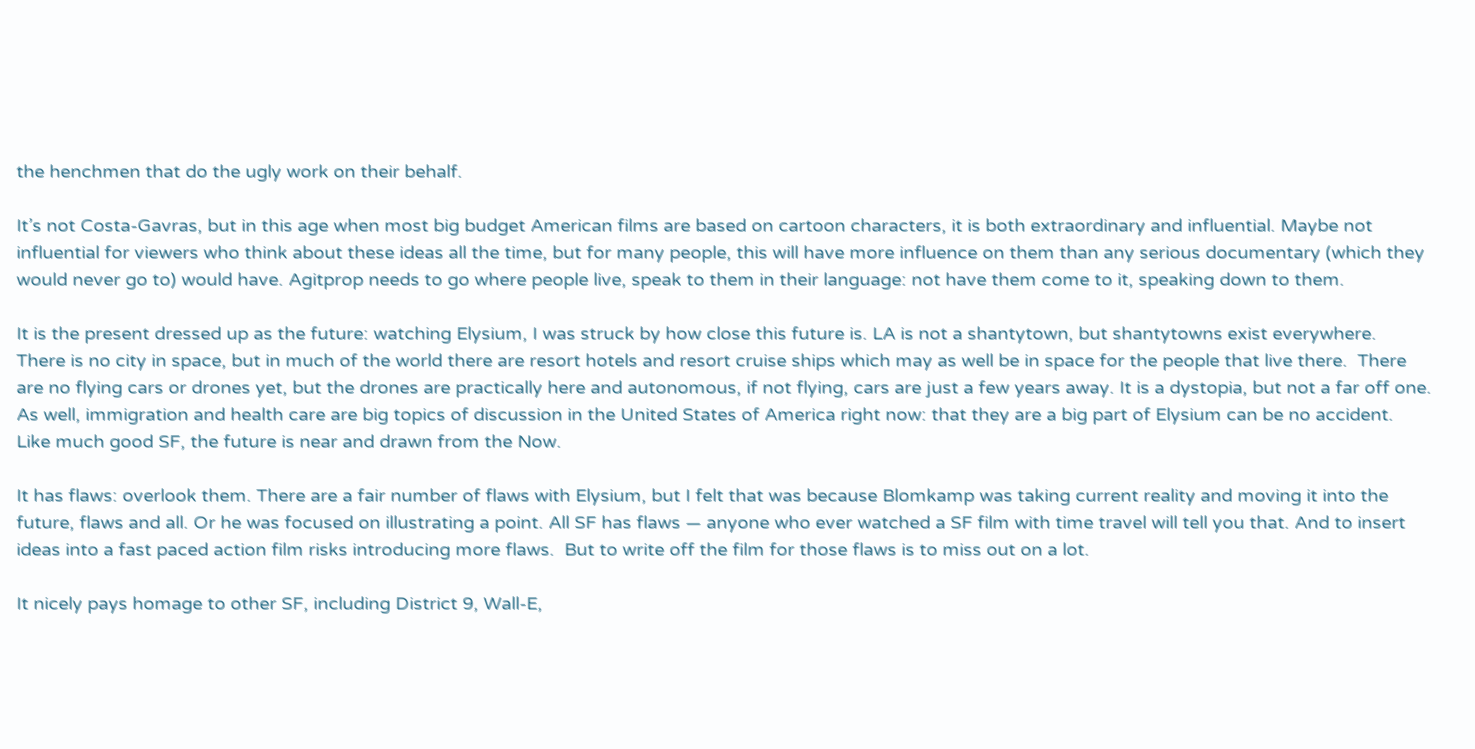the henchmen that do the ugly work on their behalf.

It’s not Costa-Gavras, but in this age when most big budget American films are based on cartoon characters, it is both extraordinary and influential. Maybe not influential for viewers who think about these ideas all the time, but for many people, this will have more influence on them than any serious documentary (which they would never go to) would have. Agitprop needs to go where people live, speak to them in their language: not have them come to it, speaking down to them.

It is the present dressed up as the future: watching Elysium, I was struck by how close this future is. LA is not a shantytown, but shantytowns exist everywhere.  There is no city in space, but in much of the world there are resort hotels and resort cruise ships which may as well be in space for the people that live there.  There are no flying cars or drones yet, but the drones are practically here and autonomous, if not flying, cars are just a few years away. It is a dystopia, but not a far off one. As well, immigration and health care are big topics of discussion in the United States of America right now: that they are a big part of Elysium can be no accident. Like much good SF, the future is near and drawn from the Now.

It has flaws: overlook them. There are a fair number of flaws with Elysium, but I felt that was because Blomkamp was taking current reality and moving it into the future, flaws and all. Or he was focused on illustrating a point. All SF has flaws — anyone who ever watched a SF film with time travel will tell you that. And to insert ideas into a fast paced action film risks introducing more flaws.  But to write off the film for those flaws is to miss out on a lot.

It nicely pays homage to other SF, including District 9, Wall-E,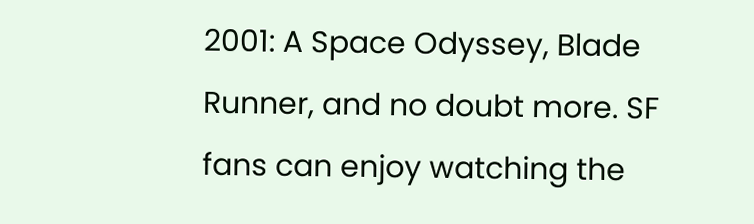2001: A Space Odyssey, Blade Runner, and no doubt more. SF fans can enjoy watching the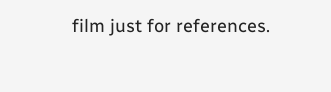film just for references.